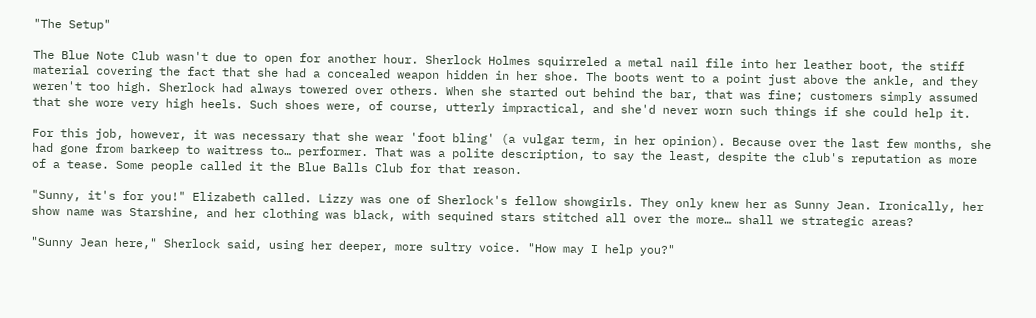"The Setup"

The Blue Note Club wasn't due to open for another hour. Sherlock Holmes squirreled a metal nail file into her leather boot, the stiff material covering the fact that she had a concealed weapon hidden in her shoe. The boots went to a point just above the ankle, and they weren't too high. Sherlock had always towered over others. When she started out behind the bar, that was fine; customers simply assumed that she wore very high heels. Such shoes were, of course, utterly impractical, and she'd never worn such things if she could help it.

For this job, however, it was necessary that she wear 'foot bling' (a vulgar term, in her opinion). Because over the last few months, she had gone from barkeep to waitress to… performer. That was a polite description, to say the least, despite the club's reputation as more of a tease. Some people called it the Blue Balls Club for that reason.

"Sunny, it's for you!" Elizabeth called. Lizzy was one of Sherlock's fellow showgirls. They only knew her as Sunny Jean. Ironically, her show name was Starshine, and her clothing was black, with sequined stars stitched all over the more… shall we strategic areas?

"Sunny Jean here," Sherlock said, using her deeper, more sultry voice. "How may I help you?"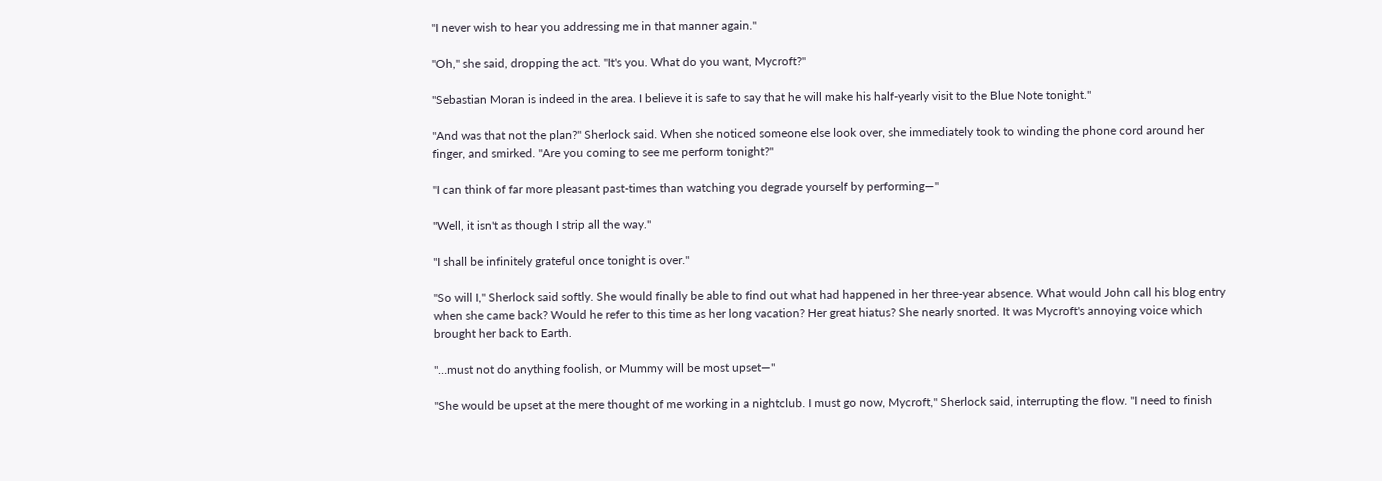"I never wish to hear you addressing me in that manner again."

"Oh," she said, dropping the act. "It's you. What do you want, Mycroft?"

"Sebastian Moran is indeed in the area. I believe it is safe to say that he will make his half-yearly visit to the Blue Note tonight."

"And was that not the plan?" Sherlock said. When she noticed someone else look over, she immediately took to winding the phone cord around her finger, and smirked. "Are you coming to see me perform tonight?"

"I can think of far more pleasant past-times than watching you degrade yourself by performing—"

"Well, it isn't as though I strip all the way."

"I shall be infinitely grateful once tonight is over."

"So will I," Sherlock said softly. She would finally be able to find out what had happened in her three-year absence. What would John call his blog entry when she came back? Would he refer to this time as her long vacation? Her great hiatus? She nearly snorted. It was Mycroft's annoying voice which brought her back to Earth.

"…must not do anything foolish, or Mummy will be most upset—"

"She would be upset at the mere thought of me working in a nightclub. I must go now, Mycroft," Sherlock said, interrupting the flow. "I need to finish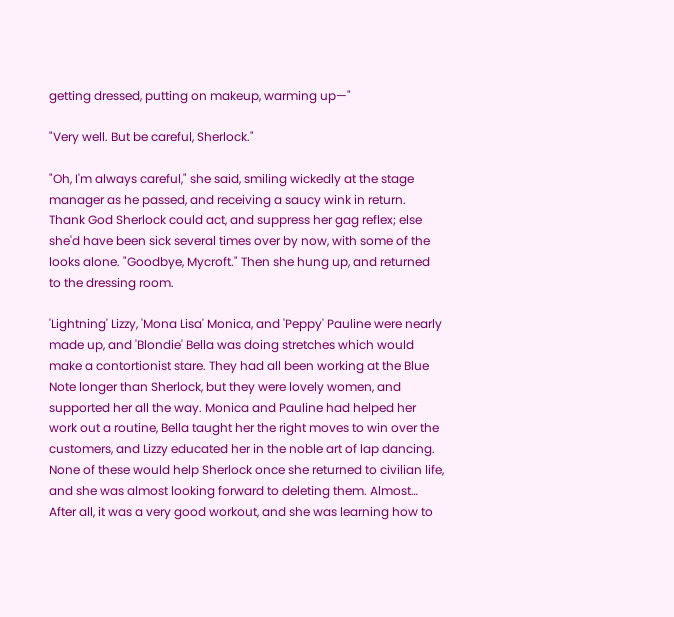getting dressed, putting on makeup, warming up—"

"Very well. But be careful, Sherlock."

"Oh, I'm always careful," she said, smiling wickedly at the stage manager as he passed, and receiving a saucy wink in return. Thank God Sherlock could act, and suppress her gag reflex; else she'd have been sick several times over by now, with some of the looks alone. "Goodbye, Mycroft." Then she hung up, and returned to the dressing room.

'Lightning' Lizzy, 'Mona Lisa' Monica, and 'Peppy' Pauline were nearly made up, and 'Blondie' Bella was doing stretches which would make a contortionist stare. They had all been working at the Blue Note longer than Sherlock, but they were lovely women, and supported her all the way. Monica and Pauline had helped her work out a routine, Bella taught her the right moves to win over the customers, and Lizzy educated her in the noble art of lap dancing. None of these would help Sherlock once she returned to civilian life, and she was almost looking forward to deleting them. Almost… After all, it was a very good workout, and she was learning how to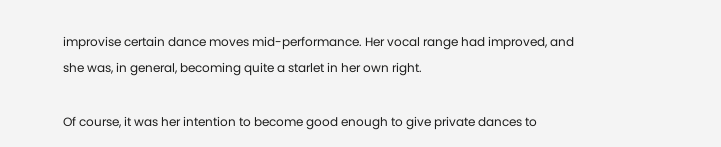improvise certain dance moves mid-performance. Her vocal range had improved, and she was, in general, becoming quite a starlet in her own right.

Of course, it was her intention to become good enough to give private dances to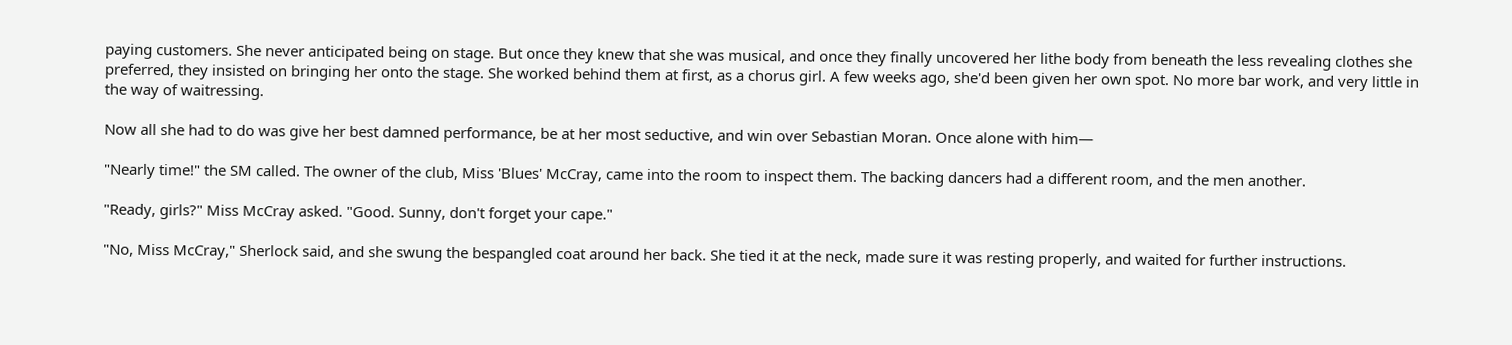paying customers. She never anticipated being on stage. But once they knew that she was musical, and once they finally uncovered her lithe body from beneath the less revealing clothes she preferred, they insisted on bringing her onto the stage. She worked behind them at first, as a chorus girl. A few weeks ago, she'd been given her own spot. No more bar work, and very little in the way of waitressing.

Now all she had to do was give her best damned performance, be at her most seductive, and win over Sebastian Moran. Once alone with him—

"Nearly time!" the SM called. The owner of the club, Miss 'Blues' McCray, came into the room to inspect them. The backing dancers had a different room, and the men another.

"Ready, girls?" Miss McCray asked. "Good. Sunny, don't forget your cape."

"No, Miss McCray," Sherlock said, and she swung the bespangled coat around her back. She tied it at the neck, made sure it was resting properly, and waited for further instructions.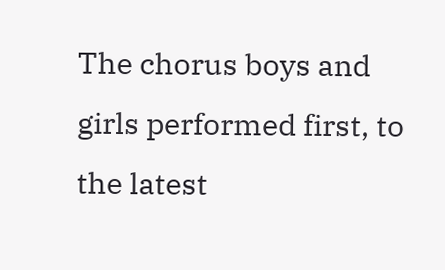The chorus boys and girls performed first, to the latest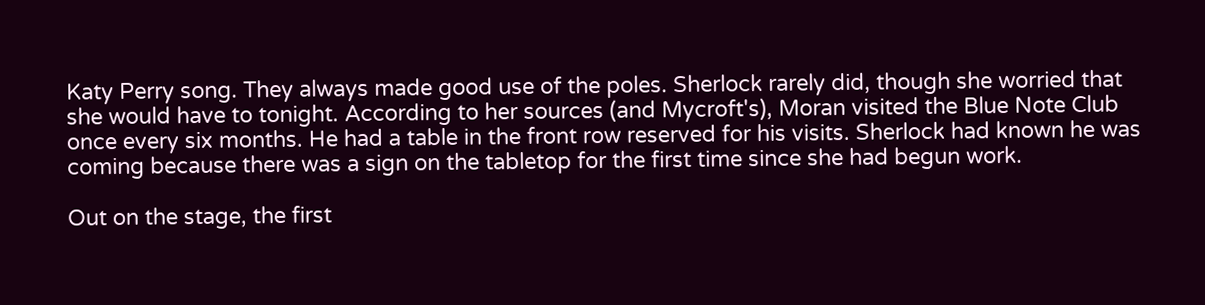Katy Perry song. They always made good use of the poles. Sherlock rarely did, though she worried that she would have to tonight. According to her sources (and Mycroft's), Moran visited the Blue Note Club once every six months. He had a table in the front row reserved for his visits. Sherlock had known he was coming because there was a sign on the tabletop for the first time since she had begun work.

Out on the stage, the first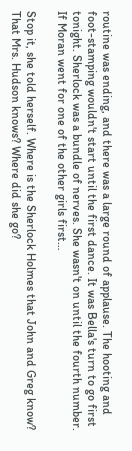routine was ending, and there was a large round of applause. The hooting and foot-stamping wouldn't start until the first dance. It was Bella's turn to go first tonight. Sherlock was a bundle of nerves. She wasn't on until the fourth number. If Moran went for one of the other girls first…

Stop it, she told herself. Where is the Sherlock Holmes that John and Greg know? That Mrs. Hudson knows? Where did she go?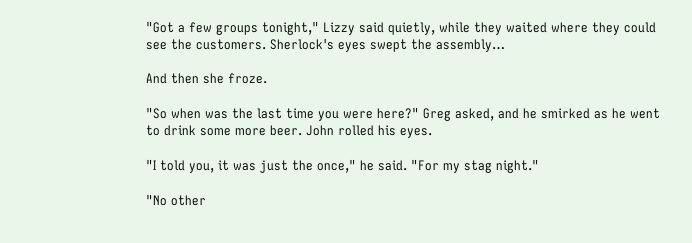"Got a few groups tonight," Lizzy said quietly, while they waited where they could see the customers. Sherlock's eyes swept the assembly…

And then she froze.

"So when was the last time you were here?" Greg asked, and he smirked as he went to drink some more beer. John rolled his eyes.

"I told you, it was just the once," he said. "For my stag night."

"No other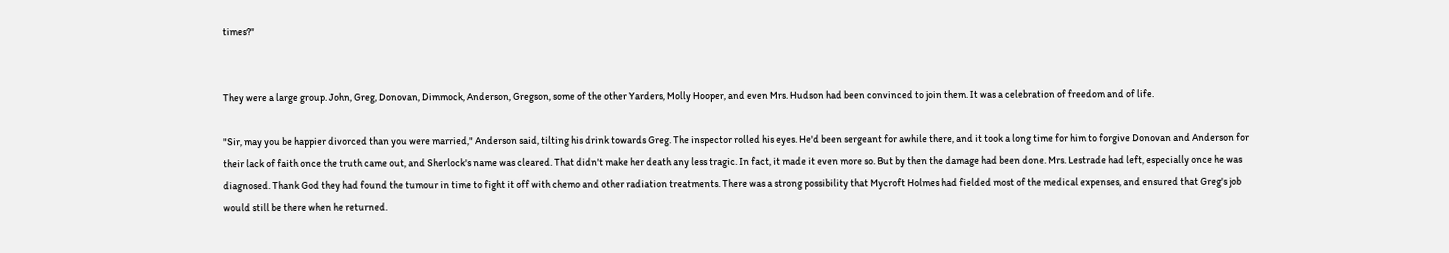times?"


They were a large group. John, Greg, Donovan, Dimmock, Anderson, Gregson, some of the other Yarders, Molly Hooper, and even Mrs. Hudson had been convinced to join them. It was a celebration of freedom and of life.

"Sir, may you be happier divorced than you were married," Anderson said, tilting his drink towards Greg. The inspector rolled his eyes. He'd been sergeant for awhile there, and it took a long time for him to forgive Donovan and Anderson for their lack of faith once the truth came out, and Sherlock's name was cleared. That didn't make her death any less tragic. In fact, it made it even more so. But by then the damage had been done. Mrs. Lestrade had left, especially once he was diagnosed. Thank God they had found the tumour in time to fight it off with chemo and other radiation treatments. There was a strong possibility that Mycroft Holmes had fielded most of the medical expenses, and ensured that Greg's job would still be there when he returned.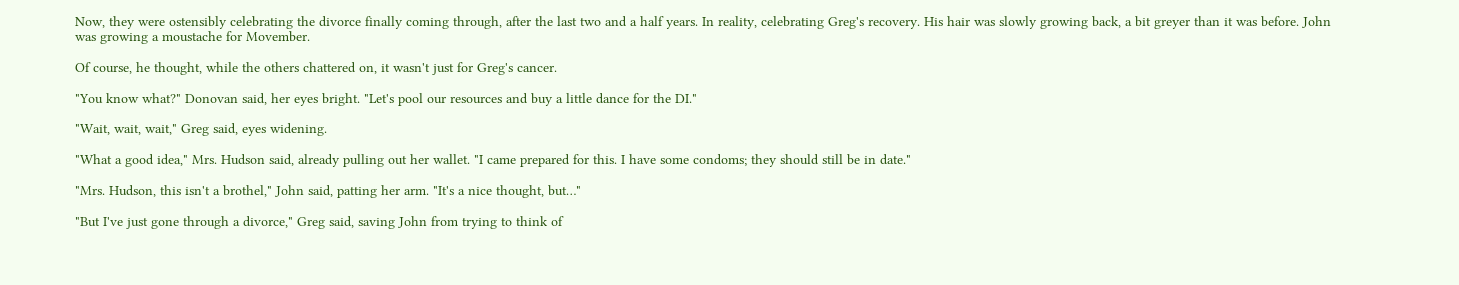Now, they were ostensibly celebrating the divorce finally coming through, after the last two and a half years. In reality, celebrating Greg's recovery. His hair was slowly growing back, a bit greyer than it was before. John was growing a moustache for Movember.

Of course, he thought, while the others chattered on, it wasn't just for Greg's cancer.

"You know what?" Donovan said, her eyes bright. "Let's pool our resources and buy a little dance for the DI."

"Wait, wait, wait," Greg said, eyes widening.

"What a good idea," Mrs. Hudson said, already pulling out her wallet. "I came prepared for this. I have some condoms; they should still be in date."

"Mrs. Hudson, this isn't a brothel," John said, patting her arm. "It's a nice thought, but…"

"But I've just gone through a divorce," Greg said, saving John from trying to think of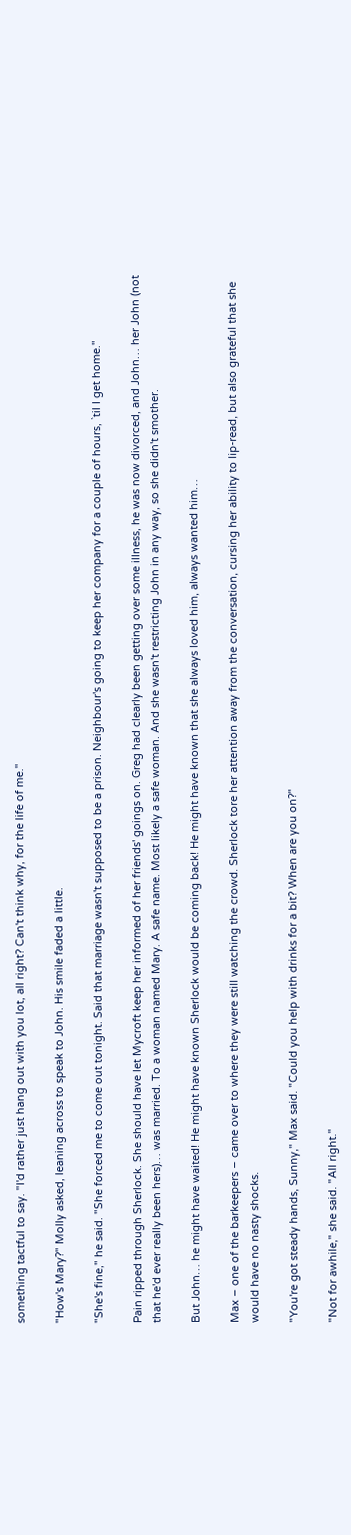something tactful to say. "I'd rather just hang out with you lot, all right? Can't think why, for the life of me."

"How's Mary?" Molly asked, leaning across to speak to John. His smile faded a little.

"She's fine," he said. "She forced me to come out tonight. Said that marriage wasn't supposed to be a prison. Neighbour's going to keep her company for a couple of hours, `til I get home."

Pain ripped through Sherlock. She should have let Mycroft keep her informed of her friends' goings on. Greg had clearly been getting over some illness, he was now divorced, and John… her John (not that he'd ever really been hers)… was married. To a woman named Mary. A safe name. Most likely a safe woman. And she wasn't restricting John in any way, so she didn't smother.

But John… he might have waited! He might have known Sherlock would be coming back! He might have known that she always loved him, always wanted him…

Max – one of the barkeepers – came over to where they were still watching the crowd. Sherlock tore her attention away from the conversation, cursing her ability to lip-read, but also grateful that she would have no nasty shocks.

"You're got steady hands, Sunny," Max said. "Could you help with drinks for a bit? When are you on?"

"Not for awhile," she said. "All right."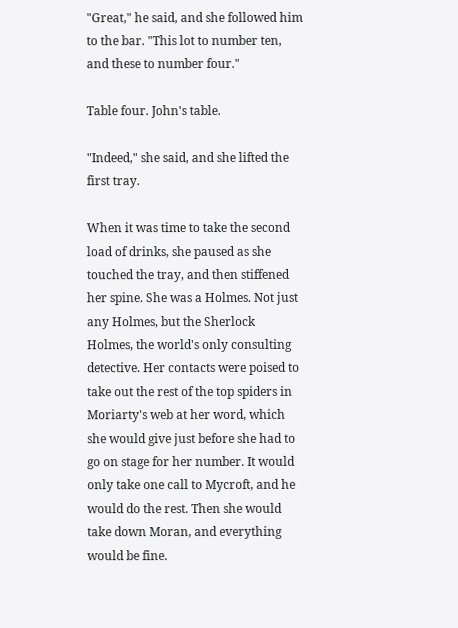"Great," he said, and she followed him to the bar. "This lot to number ten, and these to number four."

Table four. John's table.

"Indeed," she said, and she lifted the first tray.

When it was time to take the second load of drinks, she paused as she touched the tray, and then stiffened her spine. She was a Holmes. Not just any Holmes, but the Sherlock Holmes, the world's only consulting detective. Her contacts were poised to take out the rest of the top spiders in Moriarty's web at her word, which she would give just before she had to go on stage for her number. It would only take one call to Mycroft, and he would do the rest. Then she would take down Moran, and everything would be fine.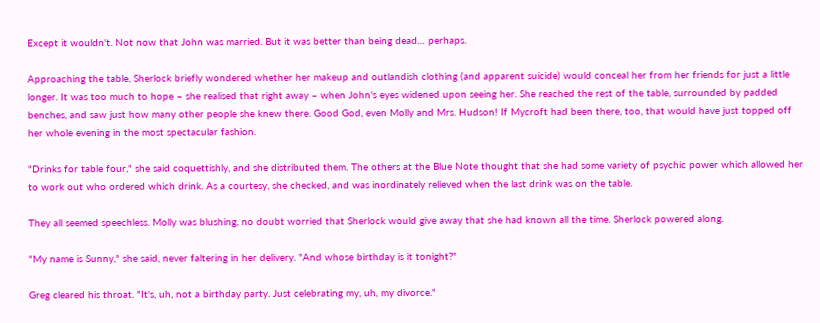Except it wouldn't. Not now that John was married. But it was better than being dead… perhaps.

Approaching the table, Sherlock briefly wondered whether her makeup and outlandish clothing (and apparent suicide) would conceal her from her friends for just a little longer. It was too much to hope – she realised that right away – when John's eyes widened upon seeing her. She reached the rest of the table, surrounded by padded benches, and saw just how many other people she knew there. Good God, even Molly and Mrs. Hudson! If Mycroft had been there, too, that would have just topped off her whole evening in the most spectacular fashion.

"Drinks for table four," she said coquettishly, and she distributed them. The others at the Blue Note thought that she had some variety of psychic power which allowed her to work out who ordered which drink. As a courtesy, she checked, and was inordinately relieved when the last drink was on the table.

They all seemed speechless. Molly was blushing, no doubt worried that Sherlock would give away that she had known all the time. Sherlock powered along.

"My name is Sunny," she said, never faltering in her delivery. "And whose birthday is it tonight?"

Greg cleared his throat. "It's, uh, not a birthday party. Just celebrating my, uh, my divorce."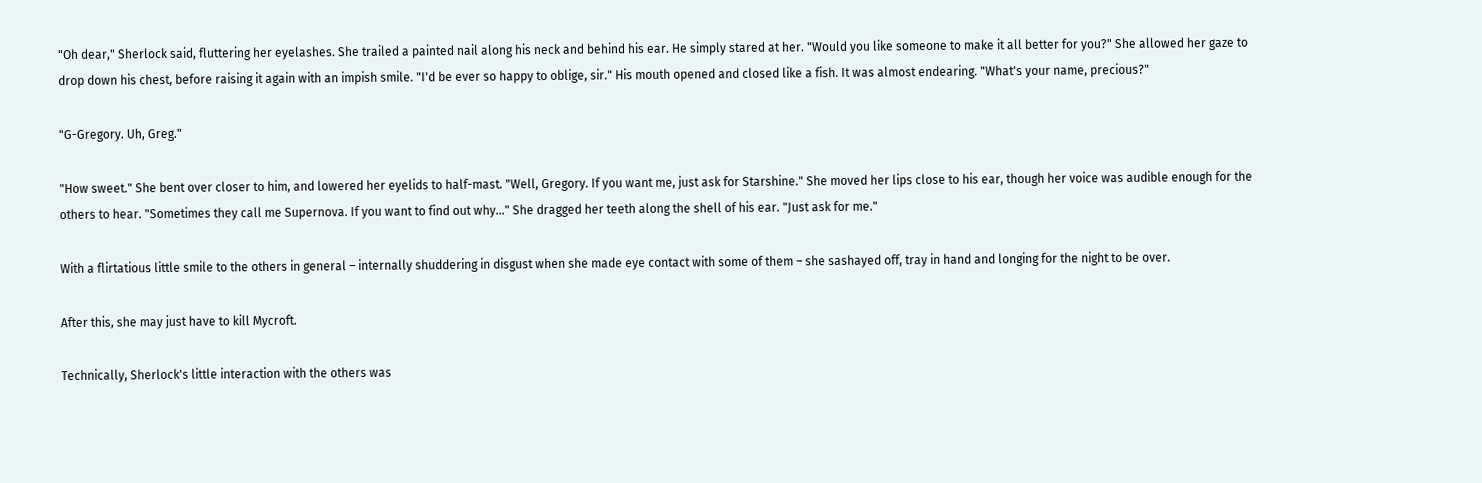"Oh dear," Sherlock said, fluttering her eyelashes. She trailed a painted nail along his neck and behind his ear. He simply stared at her. "Would you like someone to make it all better for you?" She allowed her gaze to drop down his chest, before raising it again with an impish smile. "I'd be ever so happy to oblige, sir." His mouth opened and closed like a fish. It was almost endearing. "What's your name, precious?"

"G-Gregory. Uh, Greg."

"How sweet." She bent over closer to him, and lowered her eyelids to half-mast. "Well, Gregory. If you want me, just ask for Starshine." She moved her lips close to his ear, though her voice was audible enough for the others to hear. "Sometimes they call me Supernova. If you want to find out why…" She dragged her teeth along the shell of his ear. "Just ask for me."

With a flirtatious little smile to the others in general – internally shuddering in disgust when she made eye contact with some of them – she sashayed off, tray in hand and longing for the night to be over.

After this, she may just have to kill Mycroft.

Technically, Sherlock's little interaction with the others was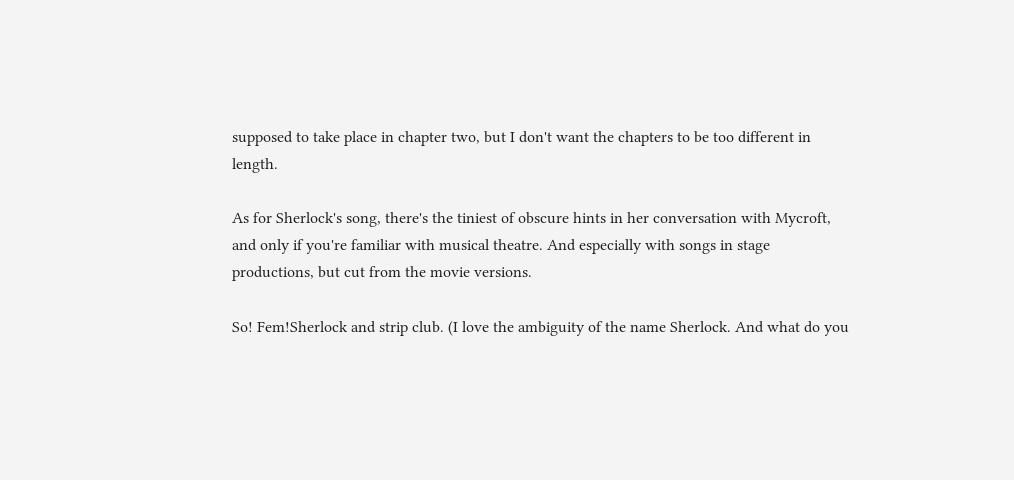supposed to take place in chapter two, but I don't want the chapters to be too different in length.

As for Sherlock's song, there's the tiniest of obscure hints in her conversation with Mycroft, and only if you're familiar with musical theatre. And especially with songs in stage productions, but cut from the movie versions.

So! Fem!Sherlock and strip club. (I love the ambiguity of the name Sherlock. And what do you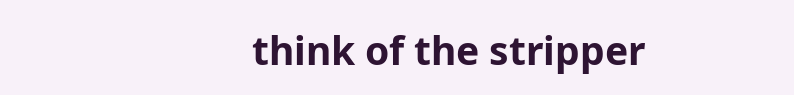think of the stripper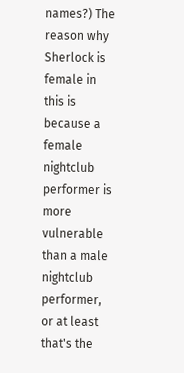names?) The reason why Sherlock is female in this is because a female nightclub performer is more vulnerable than a male nightclub performer, or at least that's the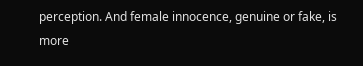perception. And female innocence, genuine or fake, is more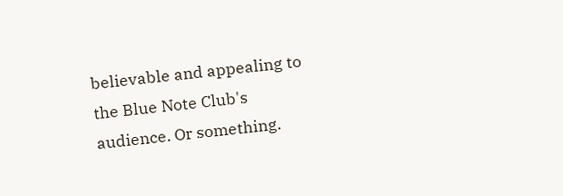believable and appealing to the Blue Note Club's audience. Or something.